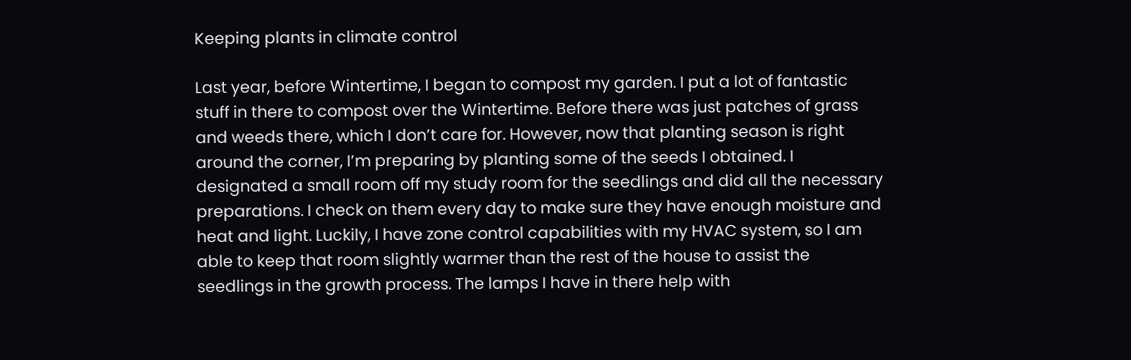Keeping plants in climate control

Last year, before Wintertime, I began to compost my garden. I put a lot of fantastic stuff in there to compost over the Wintertime. Before there was just patches of grass and weeds there, which I don’t care for. However, now that planting season is right around the corner, I’m preparing by planting some of the seeds I obtained. I designated a small room off my study room for the seedlings and did all the necessary preparations. I check on them every day to make sure they have enough moisture and heat and light. Luckily, I have zone control capabilities with my HVAC system, so I am able to keep that room slightly warmer than the rest of the house to assist the seedlings in the growth process. The lamps I have in there help with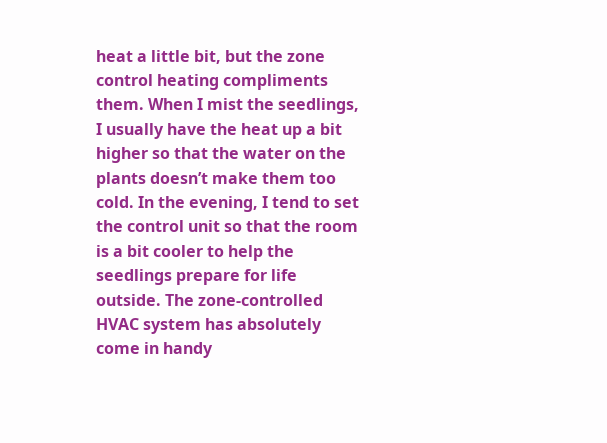heat a little bit, but the zone control heating compliments them. When I mist the seedlings, I usually have the heat up a bit higher so that the water on the plants doesn’t make them too cold. In the evening, I tend to set the control unit so that the room is a bit cooler to help the seedlings prepare for life outside. The zone-controlled HVAC system has absolutely come in handy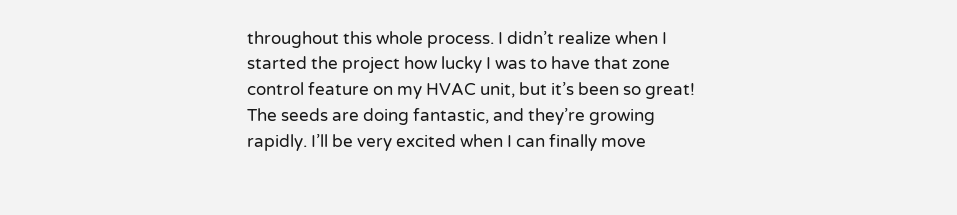throughout this whole process. I didn’t realize when I started the project how lucky I was to have that zone control feature on my HVAC unit, but it’s been so great! The seeds are doing fantastic, and they’re growing rapidly. I’ll be very excited when I can finally move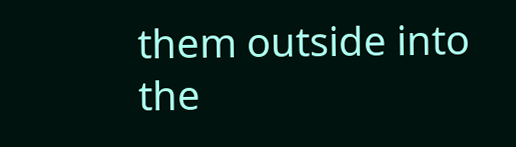them outside into the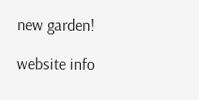new garden!

website info